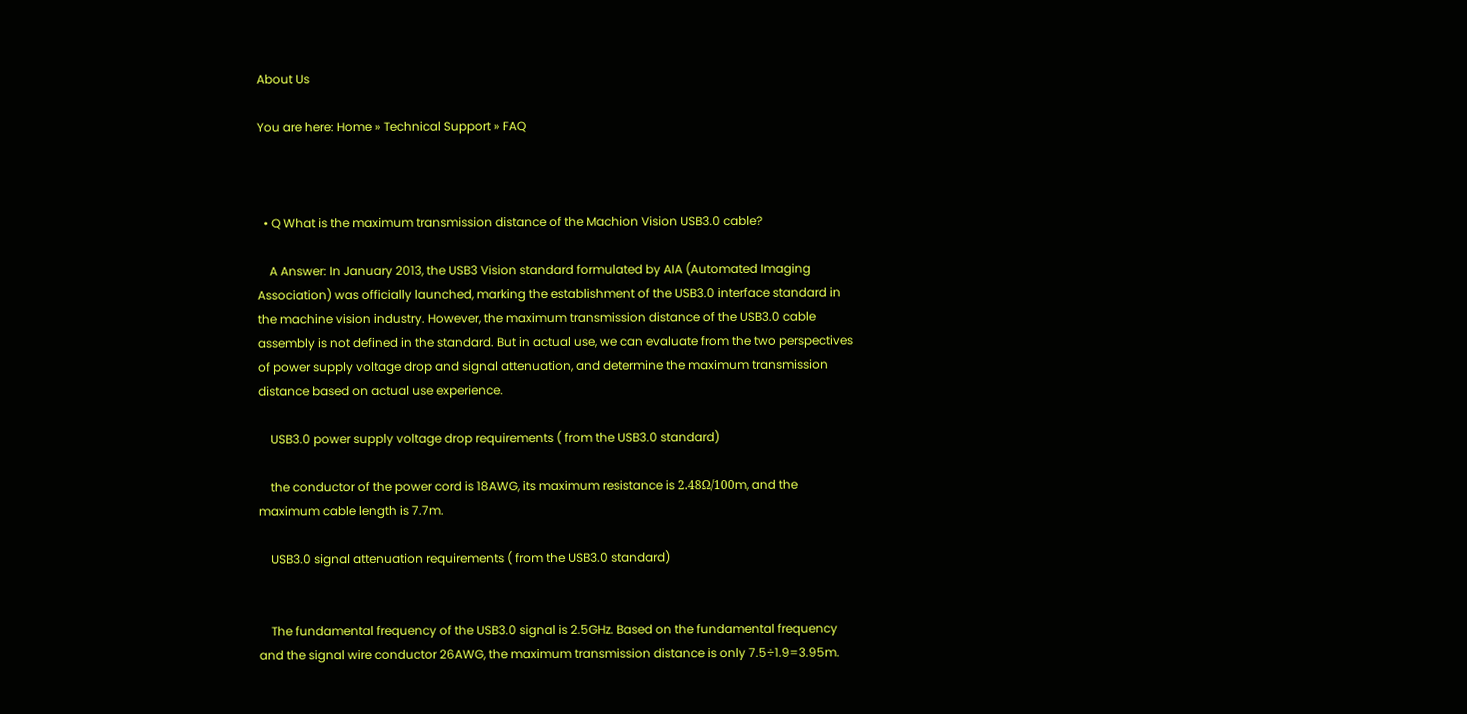About Us

You are here: Home » Technical Support » FAQ



  • Q What is the maximum transmission distance of the Machion Vision USB3.0 cable?

    A Answer: In January 2013, the USB3 Vision standard formulated by AIA (Automated Imaging Association) was officially launched, marking the establishment of the USB3.0 interface standard in the machine vision industry. However, the maximum transmission distance of the USB3.0 cable assembly is not defined in the standard. But in actual use, we can evaluate from the two perspectives of power supply voltage drop and signal attenuation, and determine the maximum transmission distance based on actual use experience.

    USB3.0 power supply voltage drop requirements ( from the USB3.0 standard)

    the conductor of the power cord is 18AWG, its maximum resistance is 2.48Ω/100m, and the maximum cable length is 7.7m.

    USB3.0 signal attenuation requirements ( from the USB3.0 standard)


    The fundamental frequency of the USB3.0 signal is 2.5GHz. Based on the fundamental frequency and the signal wire conductor 26AWG, the maximum transmission distance is only 7.5÷1.9=3.95m.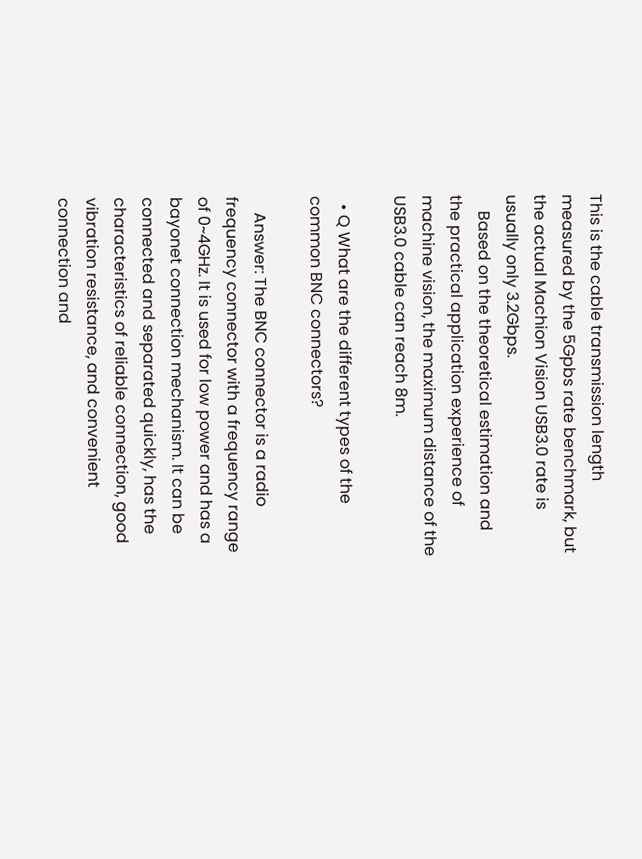This is the cable transmission length measured by the 5Gpbs rate benchmark, but the actual Machion Vision USB3.0 rate is usually only 3.2Gbps.
    Based on the theoretical estimation and the practical application experience of machine vision, the maximum distance of the USB3.0 cable can reach 8m.

  • Q What are the different types of the common BNC connectors?

    Answer: The BNC connector is a radio frequency connector with a frequency range of 0~4GHz. It is used for low power and has a bayonet connection mechanism. It can be connected and separated quickly, has the characteristics of reliable connection, good vibration resistance, and convenient connection and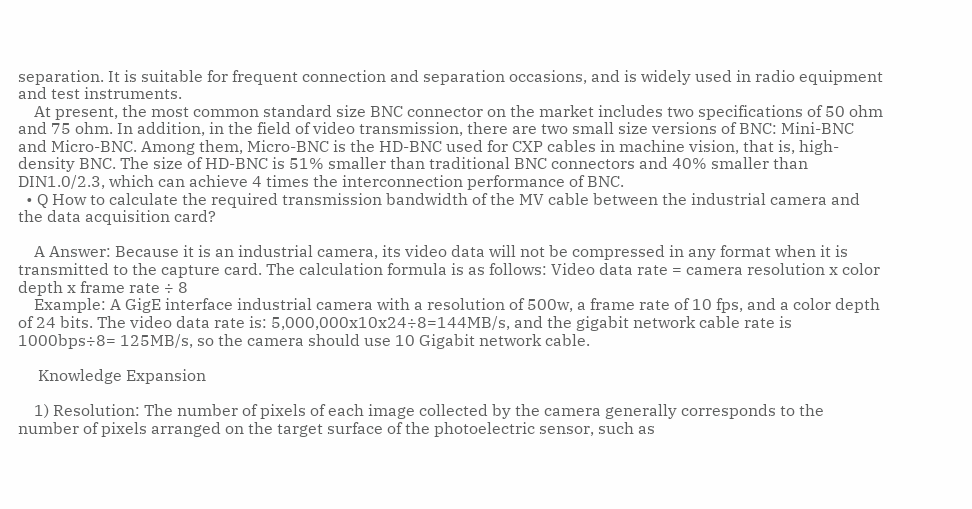separation. It is suitable for frequent connection and separation occasions, and is widely used in radio equipment and test instruments.
    At present, the most common standard size BNC connector on the market includes two specifications of 50 ohm and 75 ohm. In addition, in the field of video transmission, there are two small size versions of BNC: Mini-BNC and Micro-BNC. Among them, Micro-BNC is the HD-BNC used for CXP cables in machine vision, that is, high-density BNC. The size of HD-BNC is 51% smaller than traditional BNC connectors and 40% smaller than DIN1.0/2.3, which can achieve 4 times the interconnection performance of BNC.
  • Q How to calculate the required transmission bandwidth of the MV cable between the industrial camera and the data acquisition card?

    A Answer: Because it is an industrial camera, its video data will not be compressed in any format when it is transmitted to the capture card. The calculation formula is as follows: Video data rate = camera resolution x color depth x frame rate ÷ 8
    Example: A GigE interface industrial camera with a resolution of 500w, a frame rate of 10 fps, and a color depth of 24 bits. The video data rate is: 5,000,000x10x24÷8=144MB/s, and the gigabit network cable rate is 1000bps÷8= 125MB/s, so the camera should use 10 Gigabit network cable.

     Knowledge Expansion

    1) Resolution: The number of pixels of each image collected by the camera generally corresponds to the number of pixels arranged on the target surface of the photoelectric sensor, such as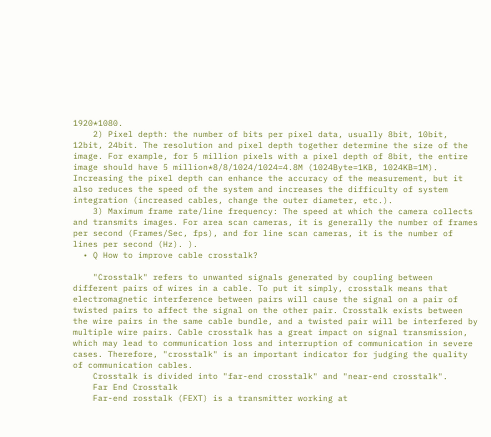1920*1080.
    2) Pixel depth: the number of bits per pixel data, usually 8bit, 10bit, 12bit, 24bit. The resolution and pixel depth together determine the size of the image. For example, for 5 million pixels with a pixel depth of 8bit, the entire image should have 5 million*8/8/1024/1024=4.8M (1024Byte=1KB, 1024KB=1M). Increasing the pixel depth can enhance the accuracy of the measurement, but it also reduces the speed of the system and increases the difficulty of system integration (increased cables, change the outer diameter, etc.).
    3) Maximum frame rate/line frequency: The speed at which the camera collects and transmits images. For area scan cameras, it is generally the number of frames per second (Frames/Sec, fps), and for line scan cameras, it is the number of lines per second (Hz). ).
  • Q How to improve cable crosstalk?

    "Crosstalk" refers to unwanted signals generated by coupling between different pairs of wires in a cable. To put it simply, crosstalk means that electromagnetic interference between pairs will cause the signal on a pair of twisted pairs to affect the signal on the other pair. Crosstalk exists between the wire pairs in the same cable bundle, and a twisted pair will be interfered by multiple wire pairs. Cable crosstalk has a great impact on signal transmission, which may lead to communication loss and interruption of communication in severe cases. Therefore, "crosstalk" is an important indicator for judging the quality of communication cables.
    Crosstalk is divided into "far-end crosstalk" and "near-end crosstalk".
    Far End Crosstalk
    Far-end rosstalk (FEXT) is a transmitter working at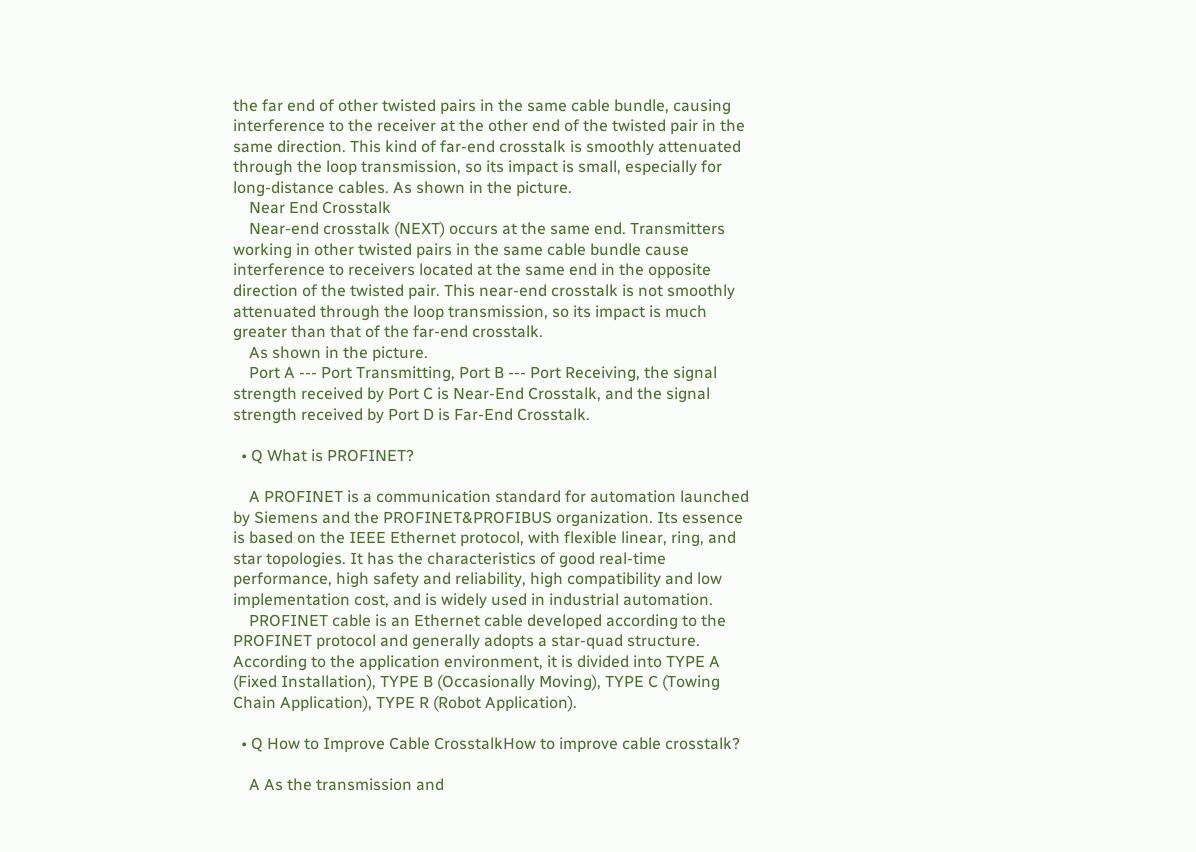the far end of other twisted pairs in the same cable bundle, causing interference to the receiver at the other end of the twisted pair in the same direction. This kind of far-end crosstalk is smoothly attenuated through the loop transmission, so its impact is small, especially for long-distance cables. As shown in the picture.
    Near End Crosstalk
    Near-end crosstalk (NEXT) occurs at the same end. Transmitters working in other twisted pairs in the same cable bundle cause interference to receivers located at the same end in the opposite direction of the twisted pair. This near-end crosstalk is not smoothly attenuated through the loop transmission, so its impact is much greater than that of the far-end crosstalk.
    As shown in the picture.
    Port A --- Port Transmitting, Port B --- Port Receiving, the signal strength received by Port C is Near-End Crosstalk, and the signal strength received by Port D is Far-End Crosstalk.

  • Q What is PROFINET?

    A PROFINET is a communication standard for automation launched by Siemens and the PROFINET&PROFIBUS organization. Its essence is based on the IEEE Ethernet protocol, with flexible linear, ring, and star topologies. It has the characteristics of good real-time performance, high safety and reliability, high compatibility and low implementation cost, and is widely used in industrial automation.
    PROFINET cable is an Ethernet cable developed according to the PROFINET protocol and generally adopts a star-quad structure. According to the application environment, it is divided into TYPE A (Fixed Installation), TYPE B (Occasionally Moving), TYPE C (Towing Chain Application), TYPE R (Robot Application).

  • Q How to Improve Cable CrosstalkHow to improve cable crosstalk?

    A As the transmission and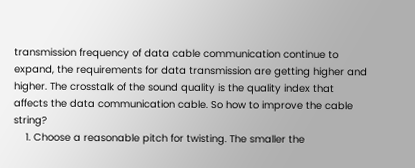transmission frequency of data cable communication continue to expand, the requirements for data transmission are getting higher and higher. The crosstalk of the sound quality is the quality index that affects the data communication cable. So how to improve the cable string?
    1. Choose a reasonable pitch for twisting. The smaller the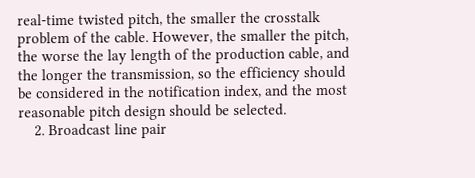real-time twisted pitch, the smaller the crosstalk problem of the cable. However, the smaller the pitch, the worse the lay length of the production cable, and the longer the transmission, so the efficiency should be considered in the notification index, and the most reasonable pitch design should be selected.
    2. Broadcast line pair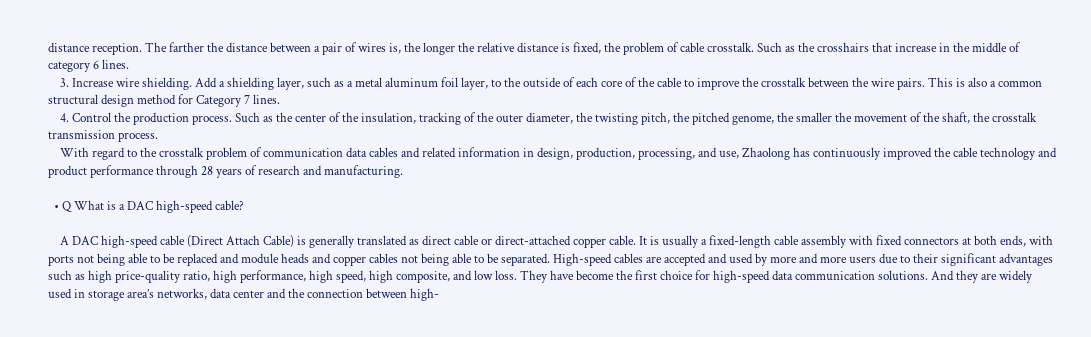distance reception. The farther the distance between a pair of wires is, the longer the relative distance is fixed, the problem of cable crosstalk. Such as the crosshairs that increase in the middle of category 6 lines.
    3. Increase wire shielding. Add a shielding layer, such as a metal aluminum foil layer, to the outside of each core of the cable to improve the crosstalk between the wire pairs. This is also a common structural design method for Category 7 lines.
    4. Control the production process. Such as the center of the insulation, tracking of the outer diameter, the twisting pitch, the pitched genome, the smaller the movement of the shaft, the crosstalk transmission process.
    With regard to the crosstalk problem of communication data cables and related information in design, production, processing, and use, Zhaolong has continuously improved the cable technology and product performance through 28 years of research and manufacturing.

  • Q What is a DAC high-speed cable?

    A DAC high-speed cable (Direct Attach Cable) is generally translated as direct cable or direct-attached copper cable. It is usually a fixed-length cable assembly with fixed connectors at both ends, with ports not being able to be replaced and module heads and copper cables not being able to be separated. High-speed cables are accepted and used by more and more users due to their significant advantages such as high price-quality ratio, high performance, high speed, high composite, and low loss. They have become the first choice for high-speed data communication solutions. And they are widely used in storage area’s networks, data center and the connection between high-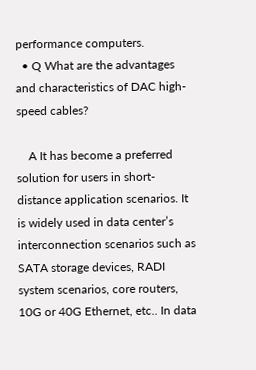performance computers.
  • Q What are the advantages and characteristics of DAC high-speed cables?

    A It has become a preferred solution for users in short-distance application scenarios. It is widely used in data center’s interconnection scenarios such as SATA storage devices, RADI system scenarios, core routers, 10G or 40G Ethernet, etc.. In data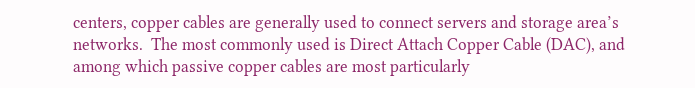centers, copper cables are generally used to connect servers and storage area’s networks.  The most commonly used is Direct Attach Copper Cable (DAC), and among which passive copper cables are most particularly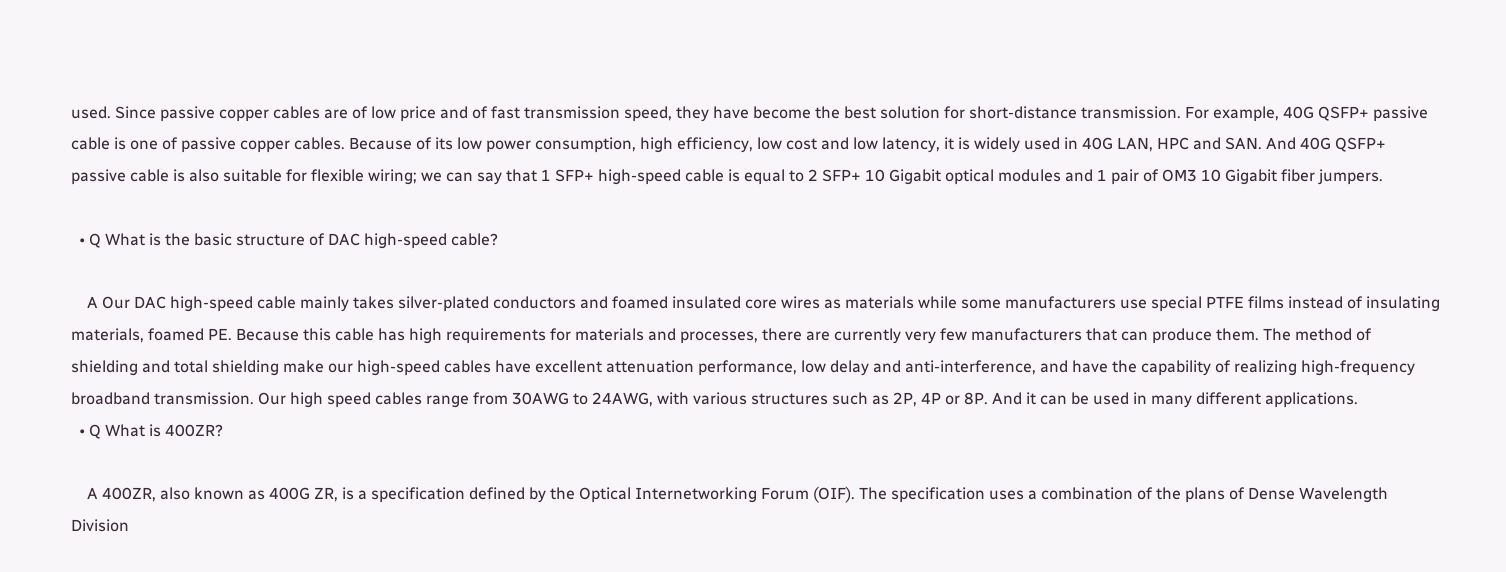used. Since passive copper cables are of low price and of fast transmission speed, they have become the best solution for short-distance transmission. For example, 40G QSFP+ passive cable is one of passive copper cables. Because of its low power consumption, high efficiency, low cost and low latency, it is widely used in 40G LAN, HPC and SAN. And 40G QSFP+ passive cable is also suitable for flexible wiring; we can say that 1 SFP+ high-speed cable is equal to 2 SFP+ 10 Gigabit optical modules and 1 pair of OM3 10 Gigabit fiber jumpers.

  • Q What is the basic structure of DAC high-speed cable?

    A Our DAC high-speed cable mainly takes silver-plated conductors and foamed insulated core wires as materials while some manufacturers use special PTFE films instead of insulating materials, foamed PE. Because this cable has high requirements for materials and processes, there are currently very few manufacturers that can produce them. The method of shielding and total shielding make our high-speed cables have excellent attenuation performance, low delay and anti-interference, and have the capability of realizing high-frequency broadband transmission. Our high speed cables range from 30AWG to 24AWG, with various structures such as 2P, 4P or 8P. And it can be used in many different applications.
  • Q What is 400ZR?

    A 400ZR, also known as 400G ZR, is a specification defined by the Optical Internetworking Forum (OIF). The specification uses a combination of the plans of Dense Wavelength Division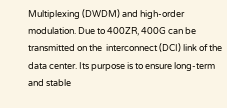Multiplexing (DWDM) and high-order modulation. Due to 400ZR, 400G can be transmitted on the  interconnect (DCI) link of the data center. Its purpose is to ensure long-term and stable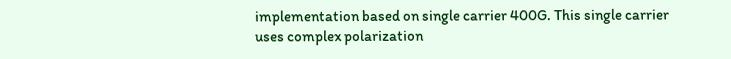implementation based on single carrier 400G. This single carrier uses complex polarization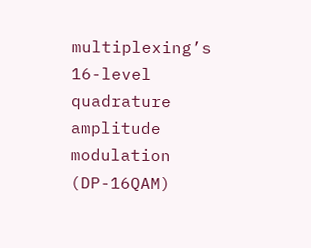multiplexing’s 16-level quadrature amplitude modulation (DP-16QAM)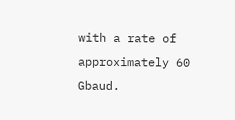with a rate of approximately 60 Gbaud.